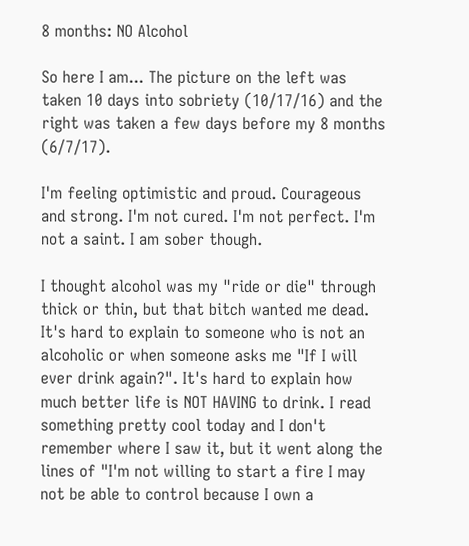8 months: NO Alcohol

So here I am... The picture on the left was taken 10 days into sobriety (10/17/16) and the right was taken a few days before my 8 months (6/7/17).

I'm feeling optimistic and proud. Courageous and strong. I'm not cured. I'm not perfect. I'm not a saint. I am sober though.

I thought alcohol was my "ride or die" through thick or thin, but that bitch wanted me dead. It's hard to explain to someone who is not an alcoholic or when someone asks me "If I will ever drink again?". It's hard to explain how much better life is NOT HAVING to drink. I read something pretty cool today and I don't remember where I saw it, but it went along the lines of "I'm not willing to start a fire I may not be able to control because I own a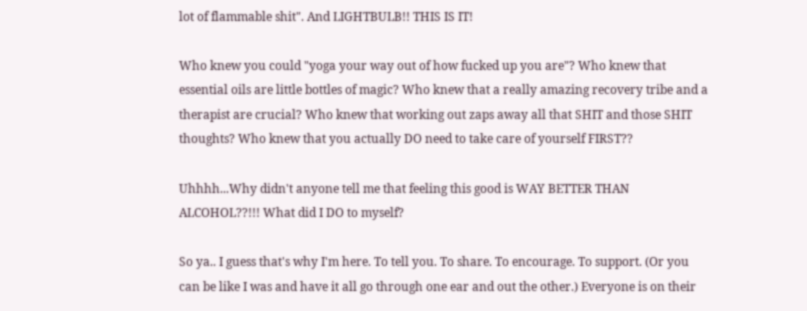lot of flammable shit". And LIGHTBULB!! THIS IS IT!

Who knew you could "yoga your way out of how fucked up you are"? Who knew that essential oils are little bottles of magic? Who knew that a really amazing recovery tribe and a therapist are crucial? Who knew that working out zaps away all that SHIT and those SHIT thoughts? Who knew that you actually DO need to take care of yourself FIRST??

Uhhhh...Why didn't anyone tell me that feeling this good is WAY BETTER THAN ALCOHOL??!!! What did I DO to myself?

So ya.. I guess that's why I'm here. To tell you. To share. To encourage. To support. (Or you can be like I was and have it all go through one ear and out the other.) Everyone is on their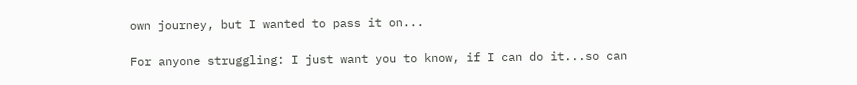own journey, but I wanted to pass it on...

For anyone struggling: I just want you to know, if I can do it...so can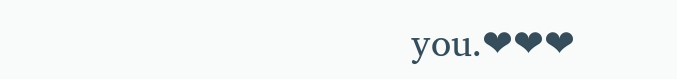you.❤❤❤